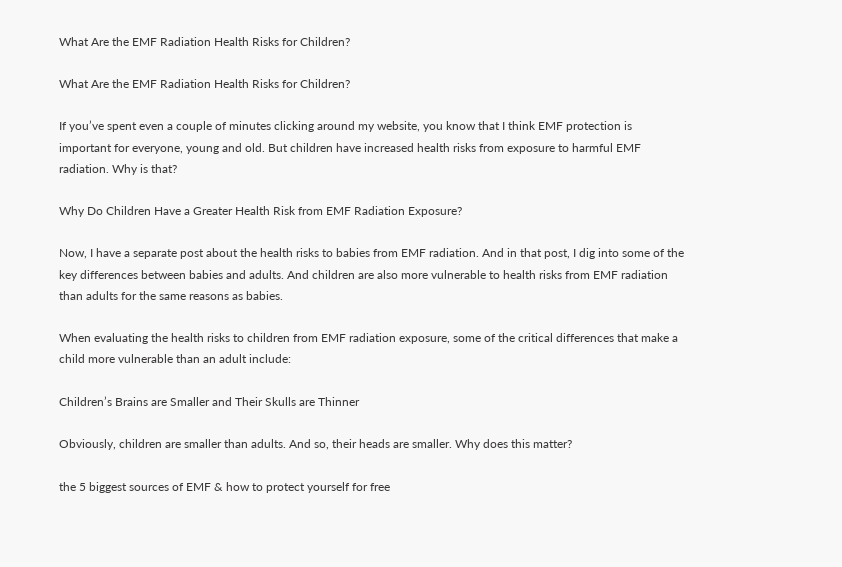What Are the EMF Radiation Health Risks for Children?

What Are the EMF Radiation Health Risks for Children?

If you’ve spent even a couple of minutes clicking around my website, you know that I think EMF protection is important for everyone, young and old. But children have increased health risks from exposure to harmful EMF radiation. Why is that?

Why Do Children Have a Greater Health Risk from EMF Radiation Exposure?

Now, I have a separate post about the health risks to babies from EMF radiation. And in that post, I dig into some of the key differences between babies and adults. And children are also more vulnerable to health risks from EMF radiation than adults for the same reasons as babies.

When evaluating the health risks to children from EMF radiation exposure, some of the critical differences that make a child more vulnerable than an adult include:

Children’s Brains are Smaller and Their Skulls are Thinner

Obviously, children are smaller than adults. And so, their heads are smaller. Why does this matter?

the 5 biggest sources of EMF & how to protect yourself for free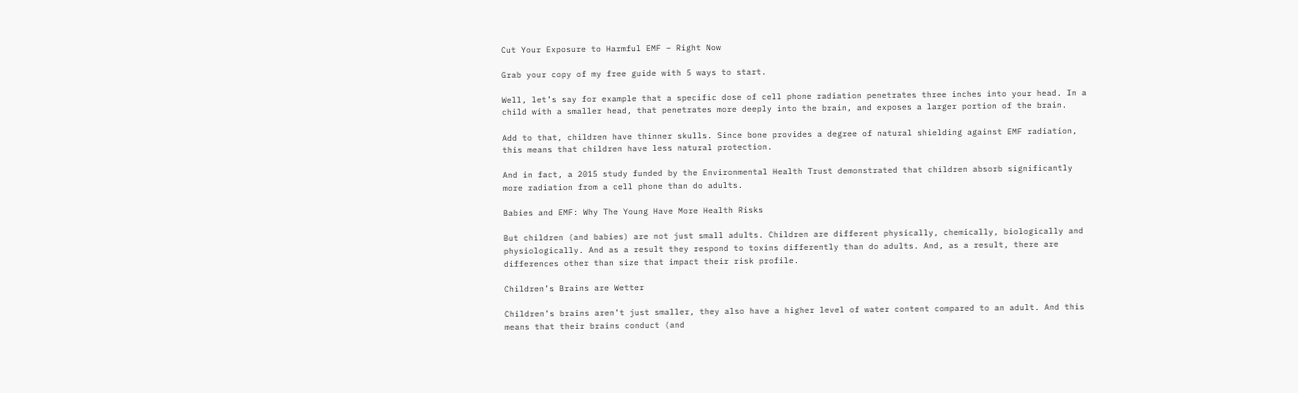Cut Your Exposure to Harmful EMF – Right Now

Grab your copy of my free guide with 5 ways to start.

Well, let’s say for example that a specific dose of cell phone radiation penetrates three inches into your head. In a child with a smaller head, that penetrates more deeply into the brain, and exposes a larger portion of the brain.

Add to that, children have thinner skulls. Since bone provides a degree of natural shielding against EMF radiation, this means that children have less natural protection.

And in fact, a 2015 study funded by the Environmental Health Trust demonstrated that children absorb significantly more radiation from a cell phone than do adults.

Babies and EMF: Why The Young Have More Health Risks

But children (and babies) are not just small adults. Children are different physically, chemically, biologically and physiologically. And as a result they respond to toxins differently than do adults. And, as a result, there are differences other than size that impact their risk profile.

Children’s Brains are Wetter

Children’s brains aren’t just smaller, they also have a higher level of water content compared to an adult. And this means that their brains conduct (and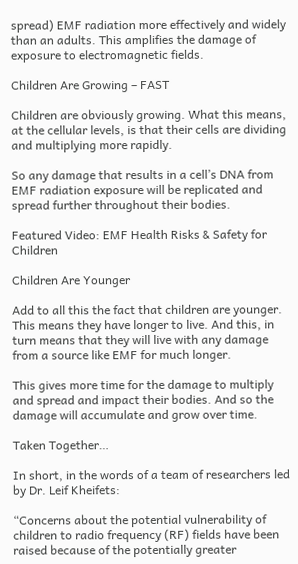spread) EMF radiation more effectively and widely than an adults. This amplifies the damage of exposure to electromagnetic fields.

Children Are Growing – FAST

Children are obviously growing. What this means, at the cellular levels, is that their cells are dividing and multiplying more rapidly.

So any damage that results in a cell’s DNA from EMF radiation exposure will be replicated and spread further throughout their bodies.

Featured Video: EMF Health Risks & Safety for Children

Children Are Younger

Add to all this the fact that children are younger. This means they have longer to live. And this, in turn means that they will live with any damage from a source like EMF for much longer.

This gives more time for the damage to multiply and spread and impact their bodies. And so the damage will accumulate and grow over time.

Taken Together…

In short, in the words of a team of researchers led by Dr. Leif Kheifets:

“Concerns about the potential vulnerability of children to radio frequency (RF) fields have been raised because of the potentially greater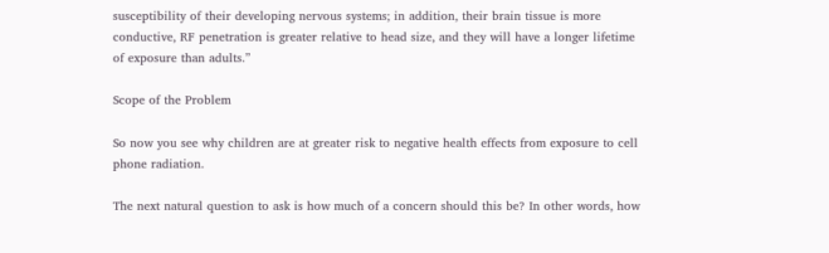susceptibility of their developing nervous systems; in addition, their brain tissue is more conductive, RF penetration is greater relative to head size, and they will have a longer lifetime of exposure than adults.”

Scope of the Problem

So now you see why children are at greater risk to negative health effects from exposure to cell phone radiation.

The next natural question to ask is how much of a concern should this be? In other words, how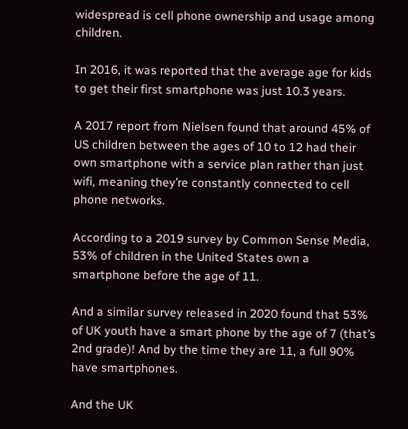widespread is cell phone ownership and usage among children.

In 2016, it was reported that the average age for kids to get their first smartphone was just 10.3 years.

A 2017 report from Nielsen found that around 45% of US children between the ages of 10 to 12 had their own smartphone with a service plan rather than just wifi, meaning they’re constantly connected to cell phone networks.

According to a 2019 survey by Common Sense Media, 53% of children in the United States own a smartphone before the age of 11.

And a similar survey released in 2020 found that 53% of UK youth have a smart phone by the age of 7 (that’s 2nd grade)! And by the time they are 11, a full 90% have smartphones.

And the UK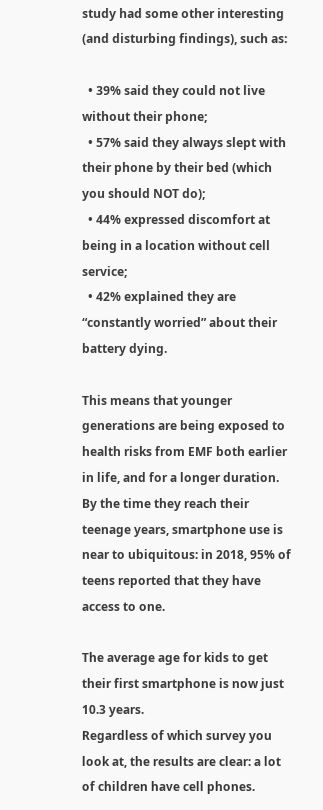study had some other interesting (and disturbing findings), such as:

  • 39% said they could not live without their phone;
  • 57% said they always slept with their phone by their bed (which you should NOT do);
  • 44% expressed discomfort at being in a location without cell service;
  • 42% explained they are “constantly worried” about their battery dying.

This means that younger generations are being exposed to health risks from EMF both earlier in life, and for a longer duration. By the time they reach their teenage years, smartphone use is near to ubiquitous: in 2018, 95% of teens reported that they have access to one.

The average age for kids to get their first smartphone is now just 10.3 years.
Regardless of which survey you look at, the results are clear: a lot of children have cell phones.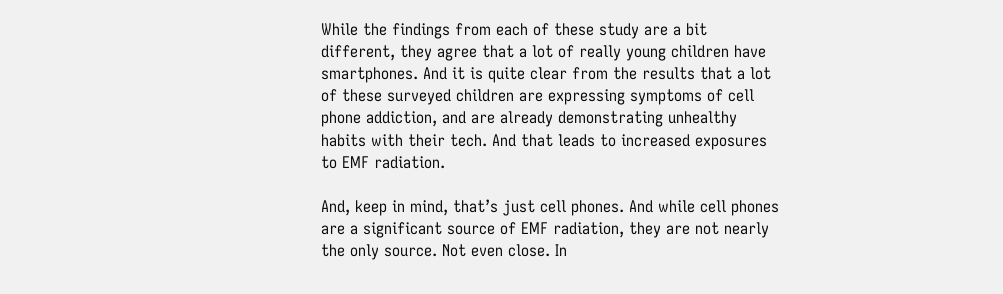While the findings from each of these study are a bit different, they agree that a lot of really young children have smartphones. And it is quite clear from the results that a lot of these surveyed children are expressing symptoms of cell phone addiction, and are already demonstrating unhealthy habits with their tech. And that leads to increased exposures to EMF radiation.

And, keep in mind, that’s just cell phones. And while cell phones are a significant source of EMF radiation, they are not nearly the only source. Not even close. In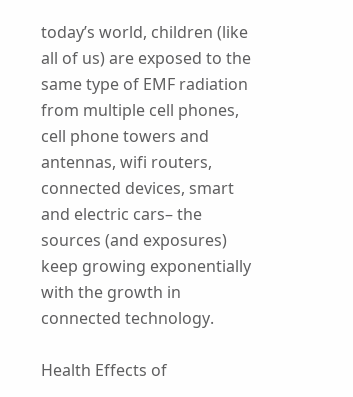today’s world, children (like all of us) are exposed to the same type of EMF radiation from multiple cell phones, cell phone towers and antennas, wifi routers, connected devices, smart and electric cars– the sources (and exposures) keep growing exponentially with the growth in connected technology.

Health Effects of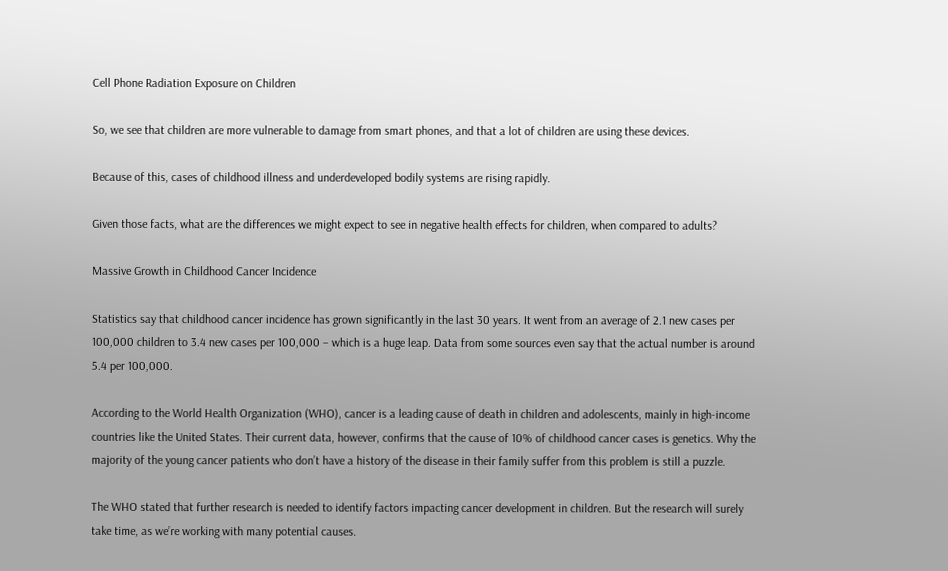Cell Phone Radiation Exposure on Children

So, we see that children are more vulnerable to damage from smart phones, and that a lot of children are using these devices.

Because of this, cases of childhood illness and underdeveloped bodily systems are rising rapidly.

Given those facts, what are the differences we might expect to see in negative health effects for children, when compared to adults?

Massive Growth in Childhood Cancer Incidence

Statistics say that childhood cancer incidence has grown significantly in the last 30 years. It went from an average of 2.1 new cases per 100,000 children to 3.4 new cases per 100,000 – which is a huge leap. Data from some sources even say that the actual number is around 5.4 per 100,000.

According to the World Health Organization (WHO), cancer is a leading cause of death in children and adolescents, mainly in high-income countries like the United States. Their current data, however, confirms that the cause of 10% of childhood cancer cases is genetics. Why the majority of the young cancer patients who don’t have a history of the disease in their family suffer from this problem is still a puzzle.

The WHO stated that further research is needed to identify factors impacting cancer development in children. But the research will surely take time, as we’re working with many potential causes.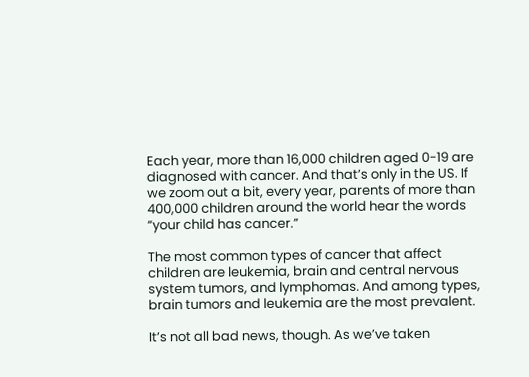Each year, more than 16,000 children aged 0-19 are diagnosed with cancer. And that’s only in the US. If we zoom out a bit, every year, parents of more than 400,000 children around the world hear the words “your child has cancer.”

The most common types of cancer that affect children are leukemia, brain and central nervous system tumors, and lymphomas. And among types, brain tumors and leukemia are the most prevalent.

It’s not all bad news, though. As we’ve taken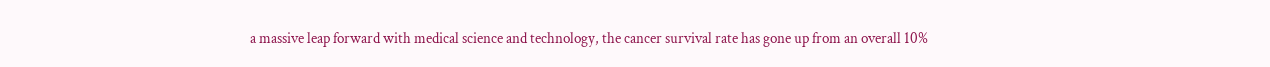a massive leap forward with medical science and technology, the cancer survival rate has gone up from an overall 10%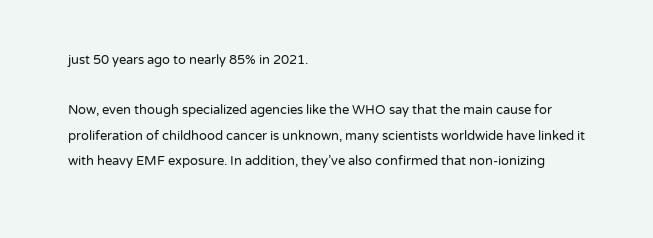just 50 years ago to nearly 85% in 2021.

Now, even though specialized agencies like the WHO say that the main cause for proliferation of childhood cancer is unknown, many scientists worldwide have linked it with heavy EMF exposure. In addition, they’ve also confirmed that non-ionizing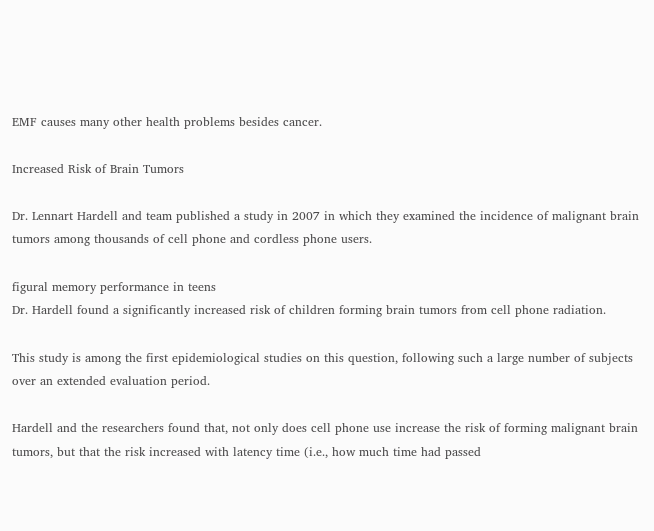EMF causes many other health problems besides cancer.

Increased Risk of Brain Tumors

Dr. Lennart Hardell and team published a study in 2007 in which they examined the incidence of malignant brain tumors among thousands of cell phone and cordless phone users.

figural memory performance in teens
Dr. Hardell found a significantly increased risk of children forming brain tumors from cell phone radiation.

This study is among the first epidemiological studies on this question, following such a large number of subjects over an extended evaluation period.

Hardell and the researchers found that, not only does cell phone use increase the risk of forming malignant brain tumors, but that the risk increased with latency time (i.e., how much time had passed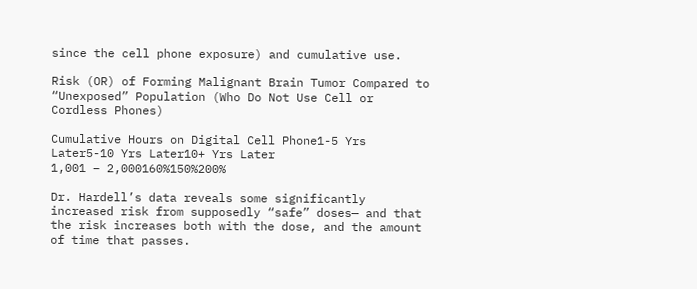since the cell phone exposure) and cumulative use.

Risk (OR) of Forming Malignant Brain Tumor Compared to “Unexposed” Population (Who Do Not Use Cell or Cordless Phones)

Cumulative Hours on Digital Cell Phone1-5 Yrs Later5-10 Yrs Later10+ Yrs Later
1,001 – 2,000160%150%200%

Dr. Hardell’s data reveals some significantly increased risk from supposedly “safe” doses— and that the risk increases both with the dose, and the amount of time that passes.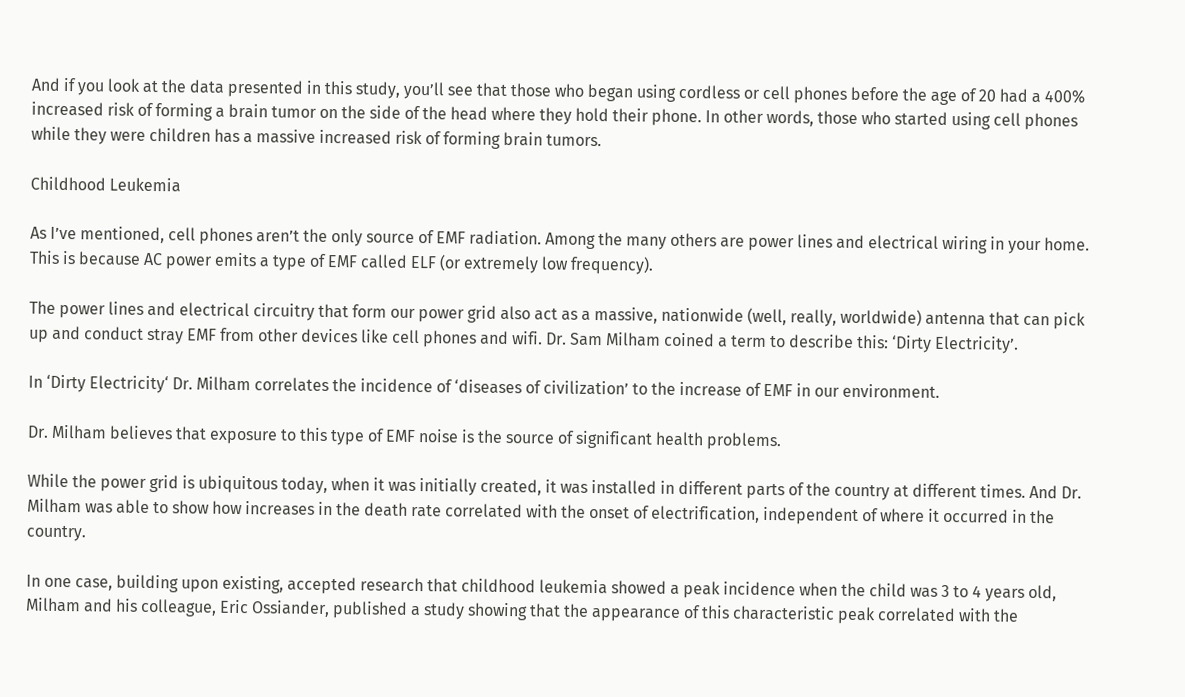And if you look at the data presented in this study, you’ll see that those who began using cordless or cell phones before the age of 20 had a 400% increased risk of forming a brain tumor on the side of the head where they hold their phone. In other words, those who started using cell phones while they were children has a massive increased risk of forming brain tumors.

Childhood Leukemia

As I’ve mentioned, cell phones aren’t the only source of EMF radiation. Among the many others are power lines and electrical wiring in your home. This is because AC power emits a type of EMF called ELF (or extremely low frequency).

The power lines and electrical circuitry that form our power grid also act as a massive, nationwide (well, really, worldwide) antenna that can pick up and conduct stray EMF from other devices like cell phones and wifi. Dr. Sam Milham coined a term to describe this: ‘Dirty Electricity’.

In ‘Dirty Electricity‘ Dr. Milham correlates the incidence of ‘diseases of civilization’ to the increase of EMF in our environment.

Dr. Milham believes that exposure to this type of EMF noise is the source of significant health problems.

While the power grid is ubiquitous today, when it was initially created, it was installed in different parts of the country at different times. And Dr. Milham was able to show how increases in the death rate correlated with the onset of electrification, independent of where it occurred in the country.

In one case, building upon existing, accepted research that childhood leukemia showed a peak incidence when the child was 3 to 4 years old, Milham and his colleague, Eric Ossiander, published a study showing that the appearance of this characteristic peak correlated with the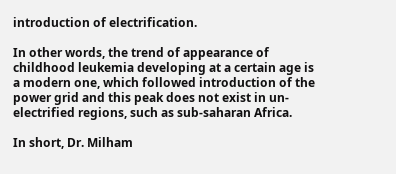introduction of electrification.

In other words, the trend of appearance of childhood leukemia developing at a certain age is a modern one, which followed introduction of the power grid and this peak does not exist in un-electrified regions, such as sub-saharan Africa.

In short, Dr. Milham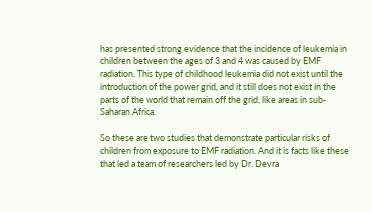has presented strong evidence that the incidence of leukemia in children between the ages of 3 and 4 was caused by EMF radiation. This type of childhood leukemia did not exist until the introduction of the power grid, and it still does not exist in the parts of the world that remain off the grid, like areas in sub-Saharan Africa.

So these are two studies that demonstrate particular risks of children from exposure to EMF radiation. And it is facts like these that led a team of researchers led by Dr. Devra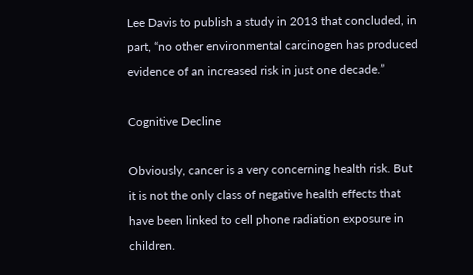Lee Davis to publish a study in 2013 that concluded, in part, “no other environmental carcinogen has produced evidence of an increased risk in just one decade.”

Cognitive Decline

Obviously, cancer is a very concerning health risk. But it is not the only class of negative health effects that have been linked to cell phone radiation exposure in children.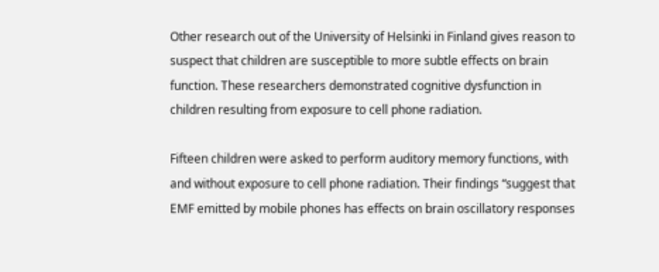Other research out of the University of Helsinki in Finland gives reason to suspect that children are susceptible to more subtle effects on brain function. These researchers demonstrated cognitive dysfunction in children resulting from exposure to cell phone radiation.

Fifteen children were asked to perform auditory memory functions, with and without exposure to cell phone radiation. Their findings “suggest that EMF emitted by mobile phones has effects on brain oscillatory responses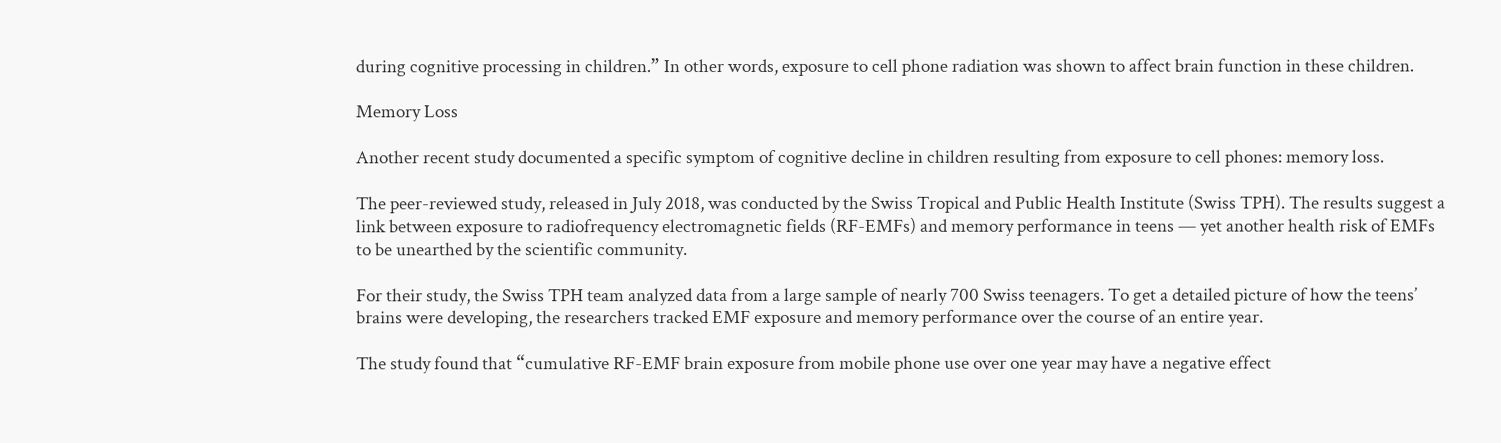during cognitive processing in children.” In other words, exposure to cell phone radiation was shown to affect brain function in these children.

Memory Loss

Another recent study documented a specific symptom of cognitive decline in children resulting from exposure to cell phones: memory loss.

The peer-reviewed study, released in July 2018, was conducted by the Swiss Tropical and Public Health Institute (Swiss TPH). The results suggest a link between exposure to radiofrequency electromagnetic fields (RF-EMFs) and memory performance in teens — yet another health risk of EMFs to be unearthed by the scientific community.

For their study, the Swiss TPH team analyzed data from a large sample of nearly 700 Swiss teenagers. To get a detailed picture of how the teens’ brains were developing, the researchers tracked EMF exposure and memory performance over the course of an entire year.

The study found that “cumulative RF-EMF brain exposure from mobile phone use over one year may have a negative effect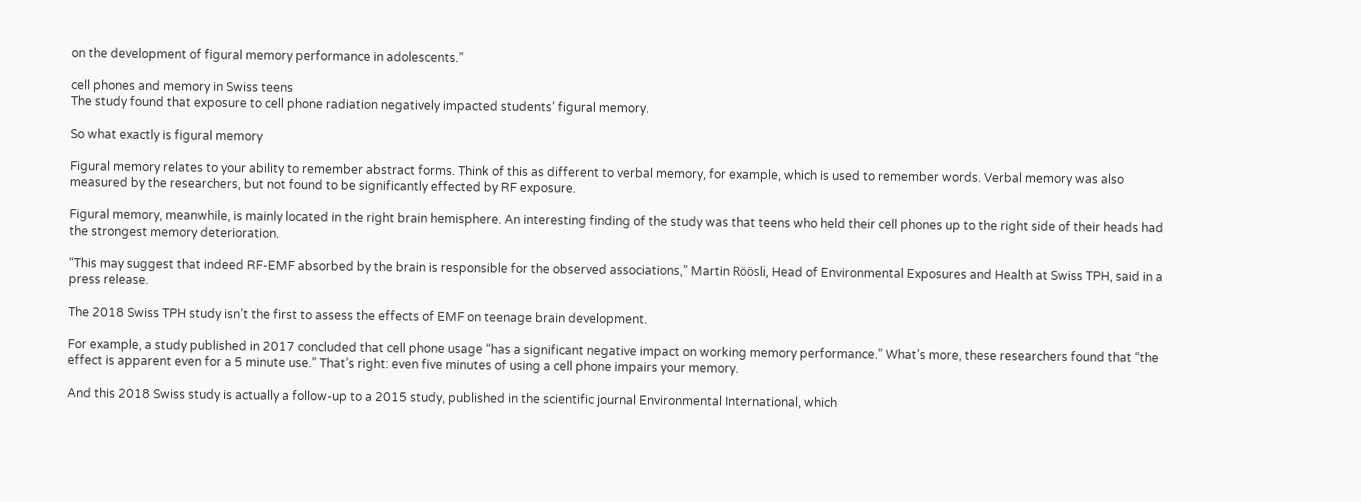on the development of figural memory performance in adolescents.”

cell phones and memory in Swiss teens
The study found that exposure to cell phone radiation negatively impacted students’ figural memory.

So what exactly is figural memory

Figural memory relates to your ability to remember abstract forms. Think of this as different to verbal memory, for example, which is used to remember words. Verbal memory was also measured by the researchers, but not found to be significantly effected by RF exposure.

Figural memory, meanwhile, is mainly located in the right brain hemisphere. An interesting finding of the study was that teens who held their cell phones up to the right side of their heads had the strongest memory deterioration.

“This may suggest that indeed RF-EMF absorbed by the brain is responsible for the observed associations,” Martin Röösli, Head of Environmental Exposures and Health at Swiss TPH, said in a press release.

The 2018 Swiss TPH study isn’t the first to assess the effects of EMF on teenage brain development.

For example, a study published in 2017 concluded that cell phone usage “has a significant negative impact on working memory performance.” What’s more, these researchers found that “the effect is apparent even for a 5 minute use.” That’s right: even five minutes of using a cell phone impairs your memory.

And this 2018 Swiss study is actually a follow-up to a 2015 study, published in the scientific journal Environmental International, which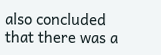also concluded that there was a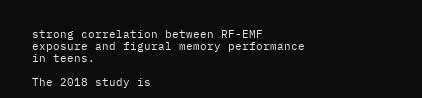strong correlation between RF-EMF exposure and figural memory performance in teens.

The 2018 study is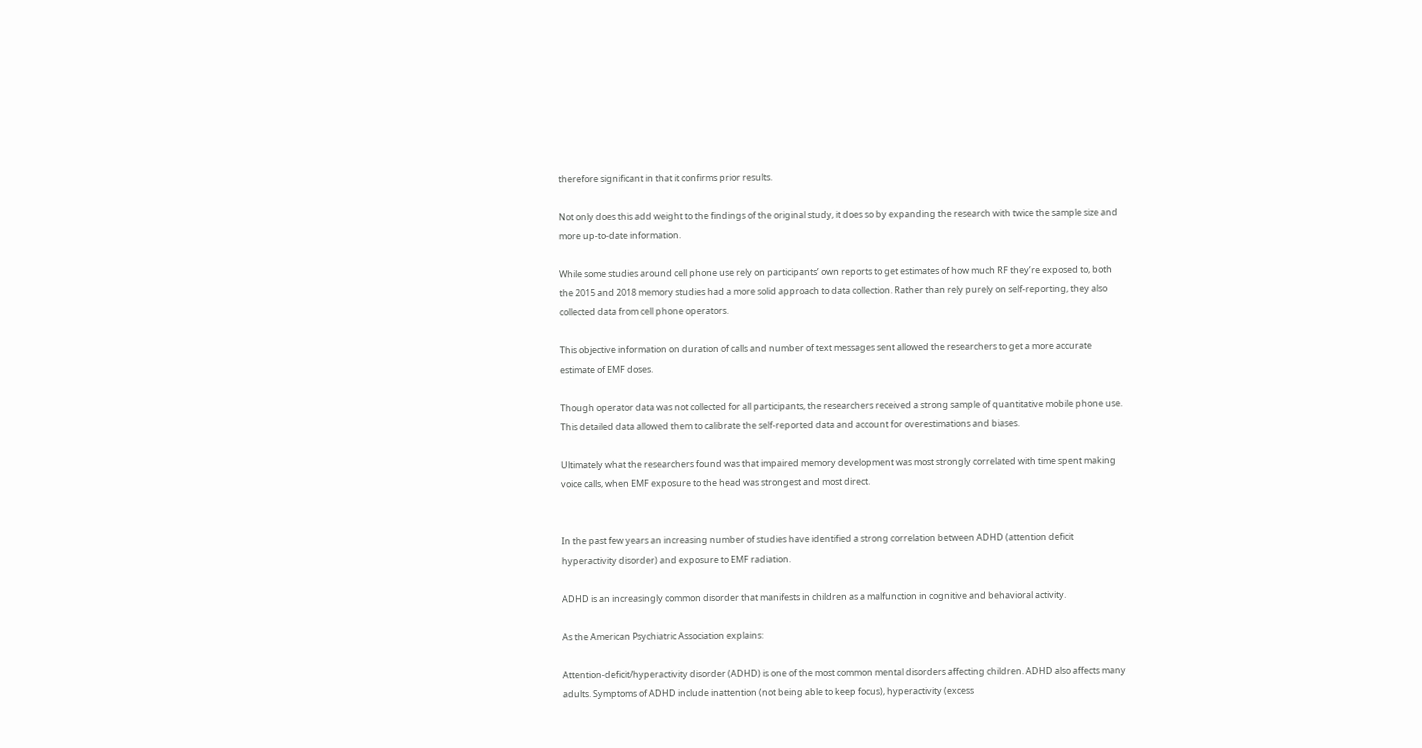therefore significant in that it confirms prior results.

Not only does this add weight to the findings of the original study, it does so by expanding the research with twice the sample size and more up-to-date information.

While some studies around cell phone use rely on participants’ own reports to get estimates of how much RF they’re exposed to, both the 2015 and 2018 memory studies had a more solid approach to data collection. Rather than rely purely on self-reporting, they also collected data from cell phone operators.

This objective information on duration of calls and number of text messages sent allowed the researchers to get a more accurate estimate of EMF doses.

Though operator data was not collected for all participants, the researchers received a strong sample of quantitative mobile phone use. This detailed data allowed them to calibrate the self-reported data and account for overestimations and biases.

Ultimately what the researchers found was that impaired memory development was most strongly correlated with time spent making voice calls, when EMF exposure to the head was strongest and most direct.


In the past few years an increasing number of studies have identified a strong correlation between ADHD (attention deficit hyperactivity disorder) and exposure to EMF radiation.

ADHD is an increasingly common disorder that manifests in children as a malfunction in cognitive and behavioral activity.

As the American Psychiatric Association explains:

Attention-deficit/hyperactivity disorder (ADHD) is one of the most common mental disorders affecting children. ADHD also affects many adults. Symptoms of ADHD include inattention (not being able to keep focus), hyperactivity (excess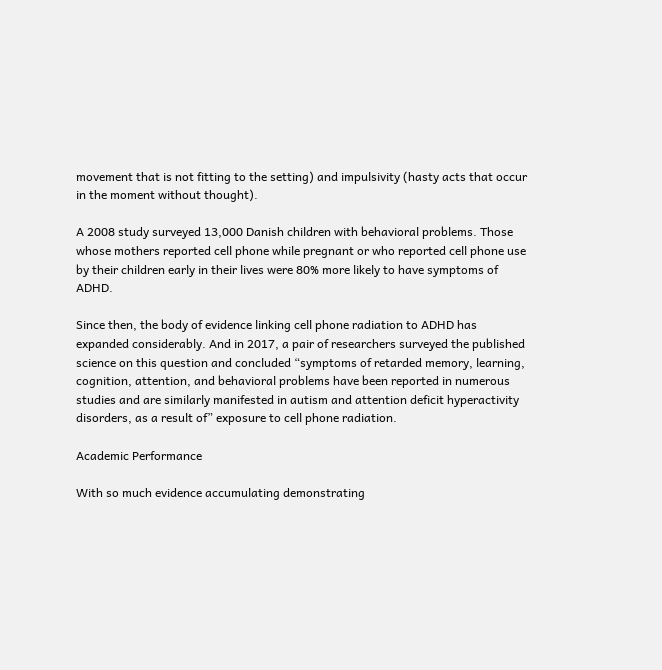movement that is not fitting to the setting) and impulsivity (hasty acts that occur in the moment without thought).

A 2008 study surveyed 13,000 Danish children with behavioral problems. Those whose mothers reported cell phone while pregnant or who reported cell phone use by their children early in their lives were 80% more likely to have symptoms of ADHD.

Since then, the body of evidence linking cell phone radiation to ADHD has expanded considerably. And in 2017, a pair of researchers surveyed the published science on this question and concluded “symptoms of retarded memory, learning, cognition, attention, and behavioral problems have been reported in numerous studies and are similarly manifested in autism and attention deficit hyperactivity disorders, as a result of” exposure to cell phone radiation.

Academic Performance

With so much evidence accumulating demonstrating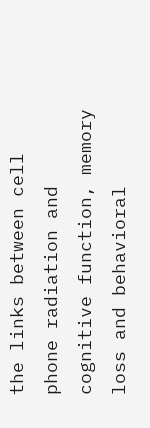the links between cell phone radiation and cognitive function, memory loss and behavioral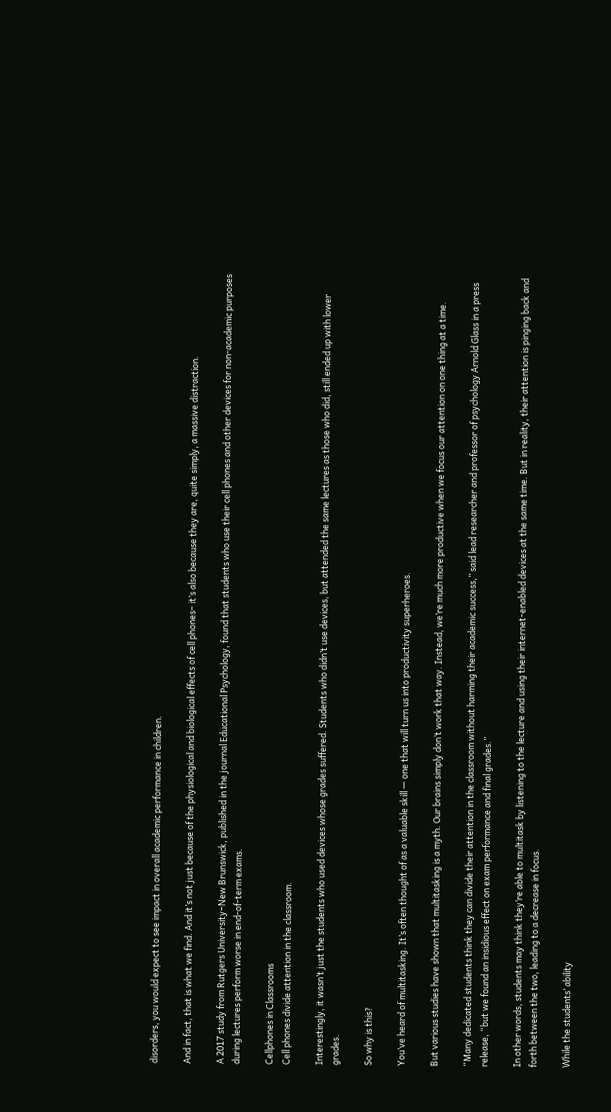disorders, you would expect to see impact in overall academic performance in children.

And in fact, that is what we find. And it’s not just because of the physiological and biological effects of cell phones– it’s also because they are, quite simply, a massive distraction.

A 2017 study from Rutgers University–New Brunswick, published in the journal Educational Psychology, found that students who use their cell phones and other devices for non-academic purposes during lectures perform worse in end-of-term exams.

Cellphones in Classrooms
Cell phones divide attention in the classroom.

Interestingly, it wasn’t just the students who used devices whose grades suffered. Students who didn’t use devices, but attended the same lectures as those who did, still ended up with lower grades.

So why is this?

You’ve heard of multitasking. It’s often thought of as a valuable skill — one that will turn us into productivity superheroes.

But various studies have shown that multitasking is a myth. Our brains simply don’t work that way. Instead, we’re much more productive when we focus our attention on one thing at a time.

“Many dedicated students think they can divide their attention in the classroom without harming their academic success,” said lead researcher and professor of psychology Arnold Glass in a press release, “but we found an insidious effect on exam performance and final grades.”

In other words, students may think they’re able to multitask by listening to the lecture and using their internet-enabled devices at the same time. But in reality, their attention is pinging back and forth between the two, leading to a decrease in focus.

While the students’ ability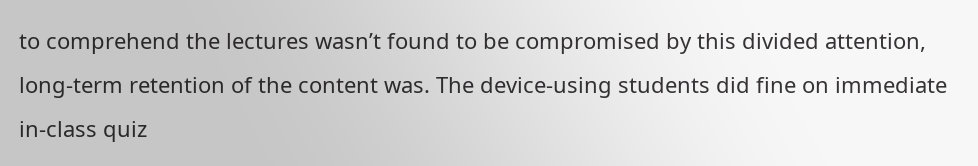to comprehend the lectures wasn’t found to be compromised by this divided attention, long-term retention of the content was. The device-using students did fine on immediate in-class quiz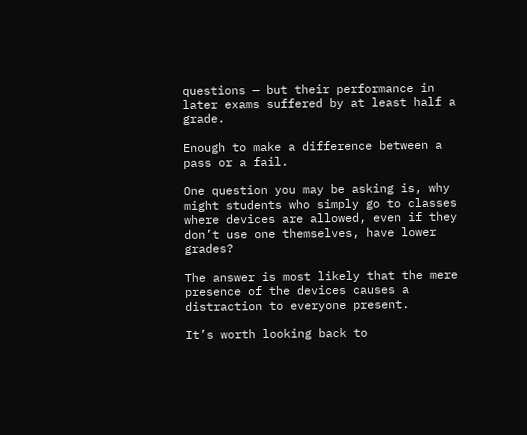questions — but their performance in later exams suffered by at least half a grade.

Enough to make a difference between a pass or a fail.

One question you may be asking is, why might students who simply go to classes where devices are allowed, even if they don’t use one themselves, have lower grades?

The answer is most likely that the mere presence of the devices causes a distraction to everyone present.

It’s worth looking back to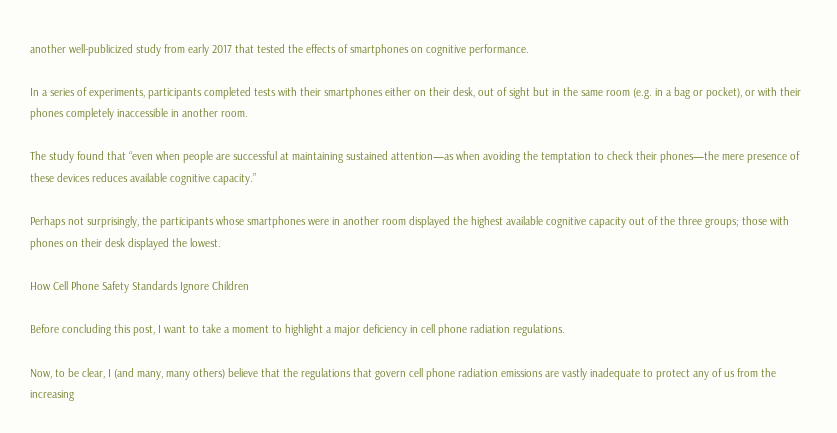another well-publicized study from early 2017 that tested the effects of smartphones on cognitive performance.

In a series of experiments, participants completed tests with their smartphones either on their desk, out of sight but in the same room (e.g. in a bag or pocket), or with their phones completely inaccessible in another room.

The study found that “even when people are successful at maintaining sustained attention—as when avoiding the temptation to check their phones—the mere presence of these devices reduces available cognitive capacity.”

Perhaps not surprisingly, the participants whose smartphones were in another room displayed the highest available cognitive capacity out of the three groups; those with phones on their desk displayed the lowest.

How Cell Phone Safety Standards Ignore Children

Before concluding this post, I want to take a moment to highlight a major deficiency in cell phone radiation regulations.

Now, to be clear, I (and many, many others) believe that the regulations that govern cell phone radiation emissions are vastly inadequate to protect any of us from the increasing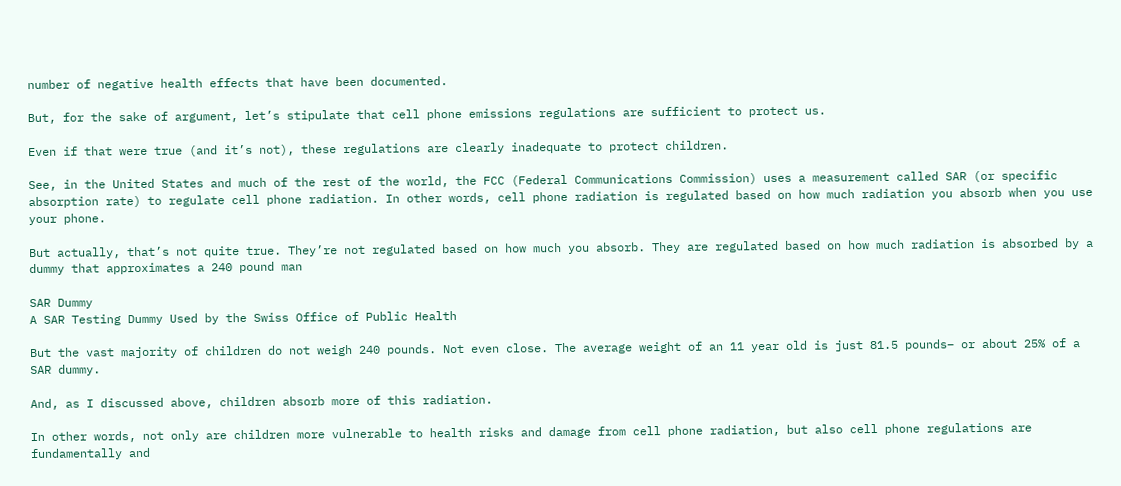number of negative health effects that have been documented.

But, for the sake of argument, let’s stipulate that cell phone emissions regulations are sufficient to protect us.

Even if that were true (and it’s not), these regulations are clearly inadequate to protect children.

See, in the United States and much of the rest of the world, the FCC (Federal Communications Commission) uses a measurement called SAR (or specific absorption rate) to regulate cell phone radiation. In other words, cell phone radiation is regulated based on how much radiation you absorb when you use your phone.

But actually, that’s not quite true. They’re not regulated based on how much you absorb. They are regulated based on how much radiation is absorbed by a dummy that approximates a 240 pound man

SAR Dummy
A SAR Testing Dummy Used by the Swiss Office of Public Health

But the vast majority of children do not weigh 240 pounds. Not even close. The average weight of an 11 year old is just 81.5 pounds– or about 25% of a SAR dummy.

And, as I discussed above, children absorb more of this radiation.

In other words, not only are children more vulnerable to health risks and damage from cell phone radiation, but also cell phone regulations are fundamentally and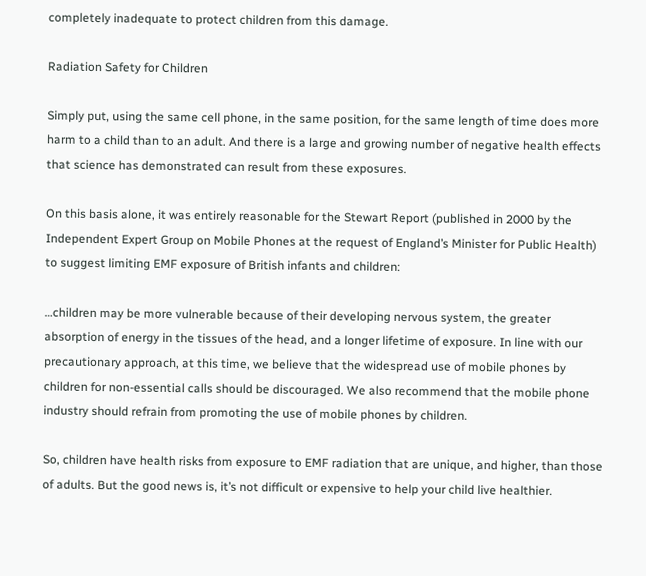completely inadequate to protect children from this damage.

Radiation Safety for Children

Simply put, using the same cell phone, in the same position, for the same length of time does more harm to a child than to an adult. And there is a large and growing number of negative health effects that science has demonstrated can result from these exposures.

On this basis alone, it was entirely reasonable for the Stewart Report (published in 2000 by the Independent Expert Group on Mobile Phones at the request of England’s Minister for Public Health) to suggest limiting EMF exposure of British infants and children:

…children may be more vulnerable because of their developing nervous system, the greater absorption of energy in the tissues of the head, and a longer lifetime of exposure. In line with our precautionary approach, at this time, we believe that the widespread use of mobile phones by children for non-essential calls should be discouraged. We also recommend that the mobile phone industry should refrain from promoting the use of mobile phones by children.

So, children have health risks from exposure to EMF radiation that are unique, and higher, than those of adults. But the good news is, it’s not difficult or expensive to help your child live healthier.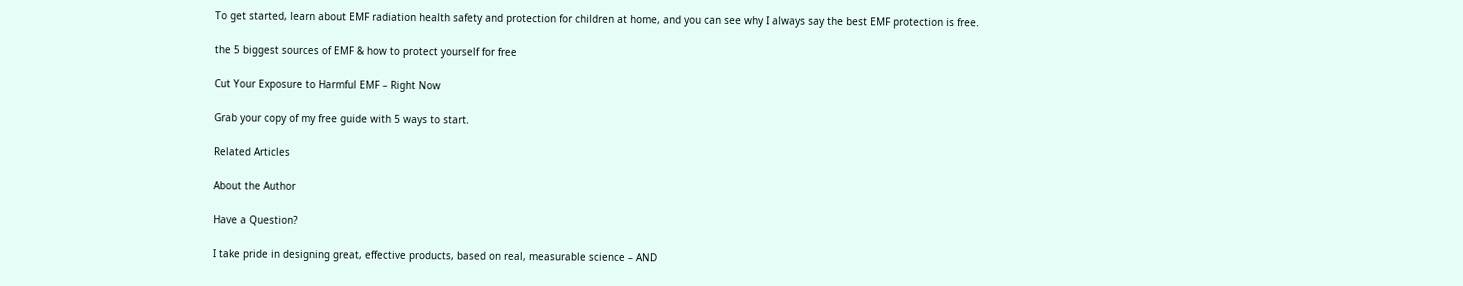To get started, learn about EMF radiation health safety and protection for children at home, and you can see why I always say the best EMF protection is free.

the 5 biggest sources of EMF & how to protect yourself for free

Cut Your Exposure to Harmful EMF – Right Now

Grab your copy of my free guide with 5 ways to start.

Related Articles

About the Author

Have a Question?

I take pride in designing great, effective products, based on real, measurable science – AND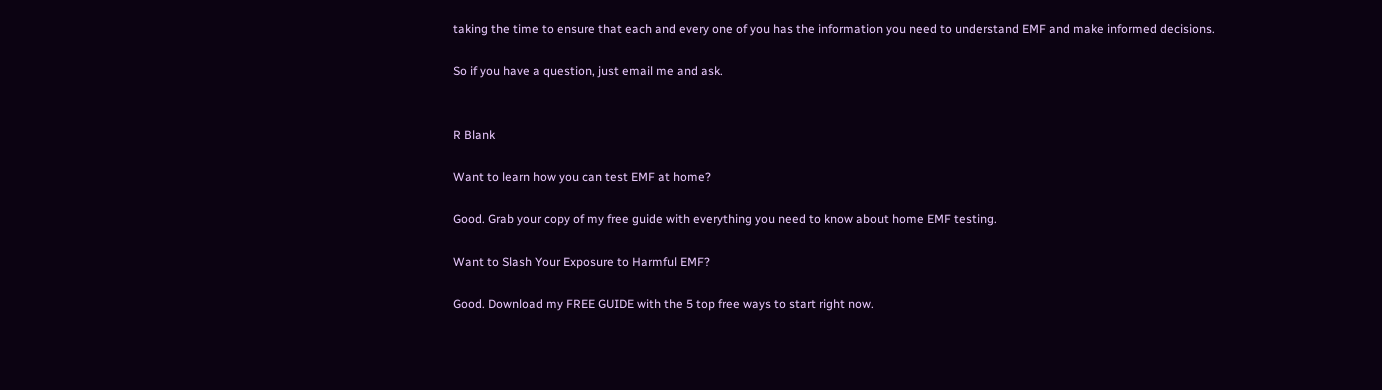taking the time to ensure that each and every one of you has the information you need to understand EMF and make informed decisions.

So if you have a question, just email me and ask.


R Blank

Want to learn how you can test EMF at home?

Good. Grab your copy of my free guide with everything you need to know about home EMF testing.

Want to Slash Your Exposure to Harmful EMF?

Good. Download my FREE GUIDE with the 5 top free ways to start right now.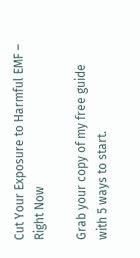Cut Your Exposure to Harmful EMF – Right Now

Grab your copy of my free guide with 5 ways to start.